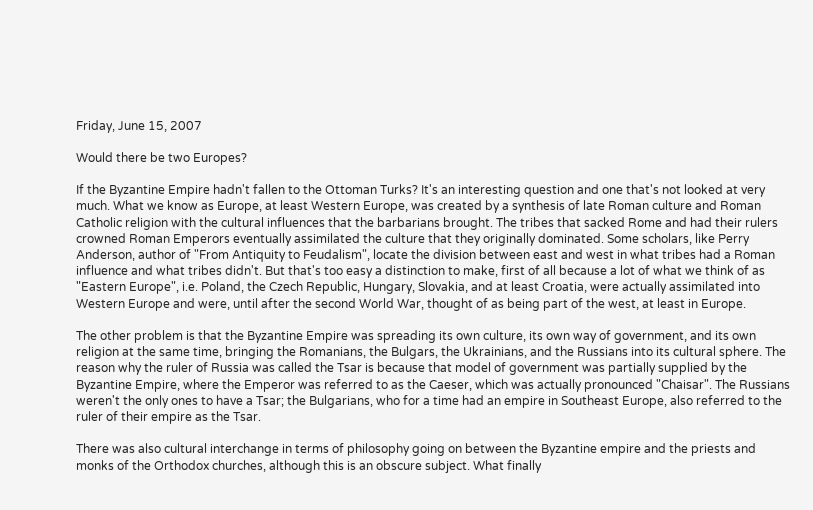Friday, June 15, 2007

Would there be two Europes?

If the Byzantine Empire hadn't fallen to the Ottoman Turks? It's an interesting question and one that's not looked at very much. What we know as Europe, at least Western Europe, was created by a synthesis of late Roman culture and Roman Catholic religion with the cultural influences that the barbarians brought. The tribes that sacked Rome and had their rulers crowned Roman Emperors eventually assimilated the culture that they originally dominated. Some scholars, like Perry Anderson, author of "From Antiquity to Feudalism", locate the division between east and west in what tribes had a Roman influence and what tribes didn't. But that's too easy a distinction to make, first of all because a lot of what we think of as "Eastern Europe", i.e. Poland, the Czech Republic, Hungary, Slovakia, and at least Croatia, were actually assimilated into Western Europe and were, until after the second World War, thought of as being part of the west, at least in Europe.

The other problem is that the Byzantine Empire was spreading its own culture, its own way of government, and its own religion at the same time, bringing the Romanians, the Bulgars, the Ukrainians, and the Russians into its cultural sphere. The reason why the ruler of Russia was called the Tsar is because that model of government was partially supplied by the Byzantine Empire, where the Emperor was referred to as the Caeser, which was actually pronounced "Chaisar". The Russians weren't the only ones to have a Tsar; the Bulgarians, who for a time had an empire in Southeast Europe, also referred to the ruler of their empire as the Tsar.

There was also cultural interchange in terms of philosophy going on between the Byzantine empire and the priests and monks of the Orthodox churches, although this is an obscure subject. What finally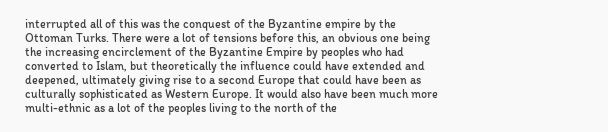interrupted all of this was the conquest of the Byzantine empire by the Ottoman Turks. There were a lot of tensions before this, an obvious one being the increasing encirclement of the Byzantine Empire by peoples who had converted to Islam, but theoretically the influence could have extended and deepened, ultimately giving rise to a second Europe that could have been as culturally sophisticated as Western Europe. It would also have been much more multi-ethnic as a lot of the peoples living to the north of the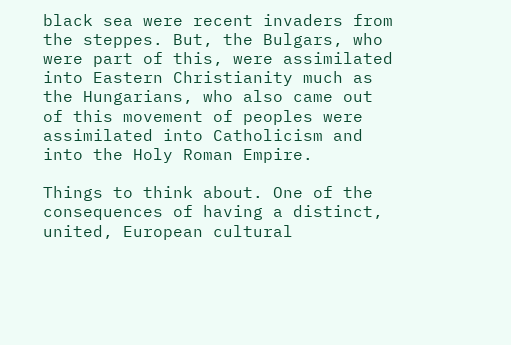black sea were recent invaders from the steppes. But, the Bulgars, who were part of this, were assimilated into Eastern Christianity much as the Hungarians, who also came out of this movement of peoples were assimilated into Catholicism and into the Holy Roman Empire.

Things to think about. One of the consequences of having a distinct, united, European cultural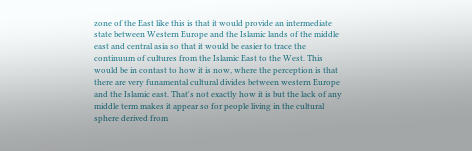zone of the East like this is that it would provide an intermediate state between Western Europe and the Islamic lands of the middle east and central asia so that it would be easier to trace the continuum of cultures from the Islamic East to the West. This would be in contast to how it is now, where the perception is that there are very funamental cultural divides between western Europe and the Islamic east. That's not exactly how it is but the lack of any middle term makes it appear so for people living in the cultural sphere derived from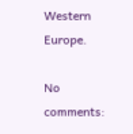Western Europe.

No comments: